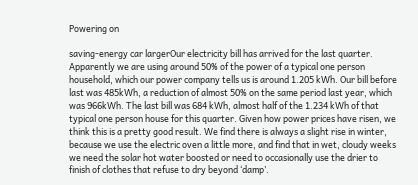Powering on

saving-energy car largerOur electricity bill has arrived for the last quarter. Apparently we are using around 50% of the power of a typical one person household, which our power company tells us is around 1.205 kWh. Our bill before last was 485kWh, a reduction of almost 50% on the same period last year, which was 966kWh. The last bill was 684 kWh, almost half of the 1.234 kWh of that typical one person house for this quarter. Given how power prices have risen, we think this is a pretty good result. We find there is always a slight rise in winter, because we use the electric oven a little more, and find that in wet, cloudy weeks we need the solar hot water boosted or need to occasionally use the drier to finish of clothes that refuse to dry beyond ‘damp’.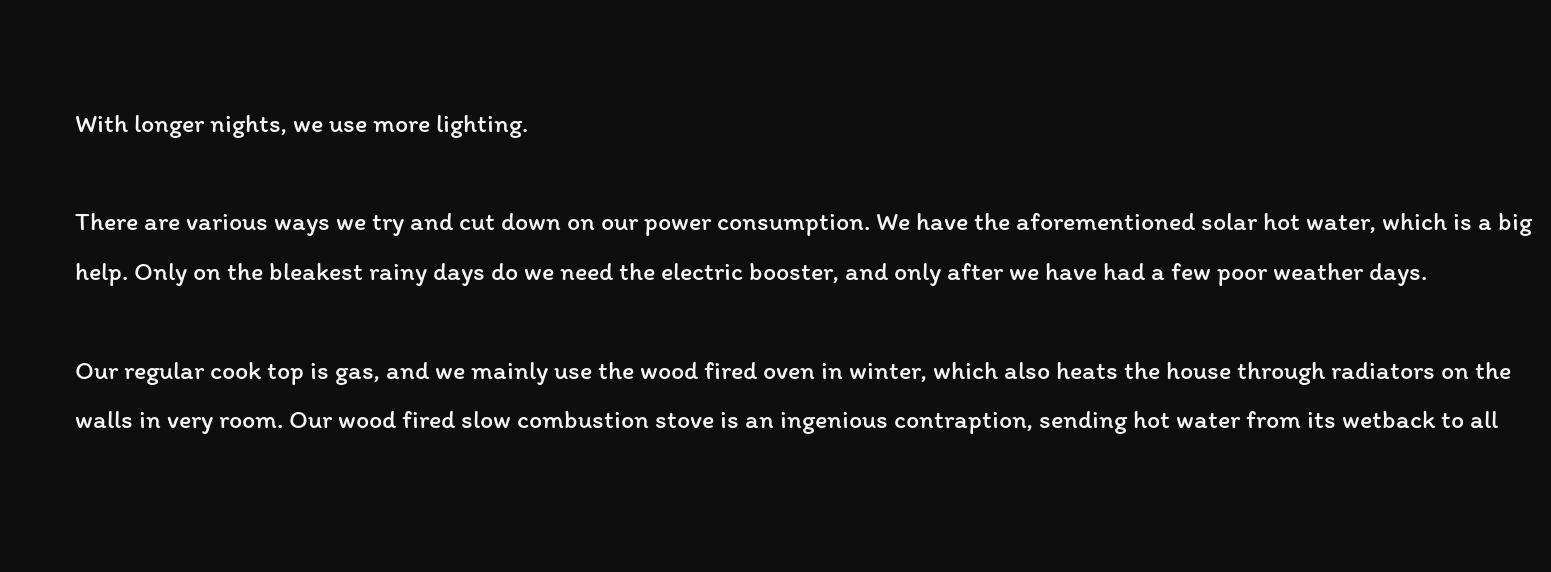With longer nights, we use more lighting.

There are various ways we try and cut down on our power consumption. We have the aforementioned solar hot water, which is a big help. Only on the bleakest rainy days do we need the electric booster, and only after we have had a few poor weather days.

Our regular cook top is gas, and we mainly use the wood fired oven in winter, which also heats the house through radiators on the walls in very room. Our wood fired slow combustion stove is an ingenious contraption, sending hot water from its wetback to all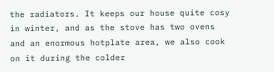the radiators. It keeps our house quite cosy in winter, and as the stove has two ovens and an enormous hotplate area, we also cook on it during the colder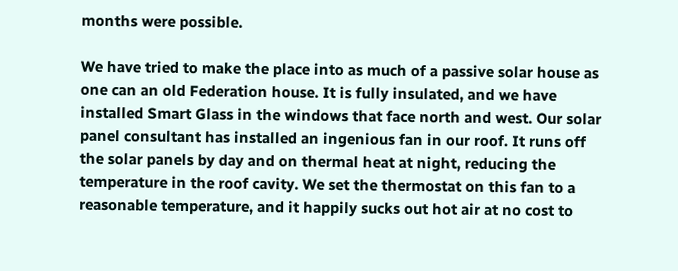months were possible.

We have tried to make the place into as much of a passive solar house as one can an old Federation house. It is fully insulated, and we have installed Smart Glass in the windows that face north and west. Our solar panel consultant has installed an ingenious fan in our roof. It runs off the solar panels by day and on thermal heat at night, reducing the temperature in the roof cavity. We set the thermostat on this fan to a reasonable temperature, and it happily sucks out hot air at no cost to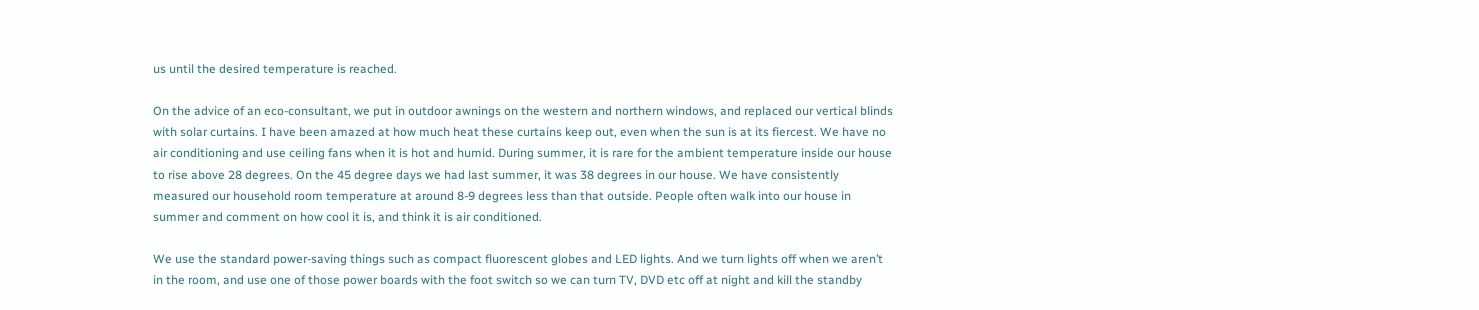us until the desired temperature is reached.

On the advice of an eco-consultant, we put in outdoor awnings on the western and northern windows, and replaced our vertical blinds with solar curtains. I have been amazed at how much heat these curtains keep out, even when the sun is at its fiercest. We have no air conditioning and use ceiling fans when it is hot and humid. During summer, it is rare for the ambient temperature inside our house to rise above 28 degrees. On the 45 degree days we had last summer, it was 38 degrees in our house. We have consistently measured our household room temperature at around 8-9 degrees less than that outside. People often walk into our house in summer and comment on how cool it is, and think it is air conditioned.

We use the standard power-saving things such as compact fluorescent globes and LED lights. And we turn lights off when we aren’t in the room, and use one of those power boards with the foot switch so we can turn TV, DVD etc off at night and kill the standby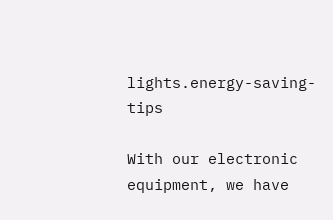lights.energy-saving-tips

With our electronic equipment, we have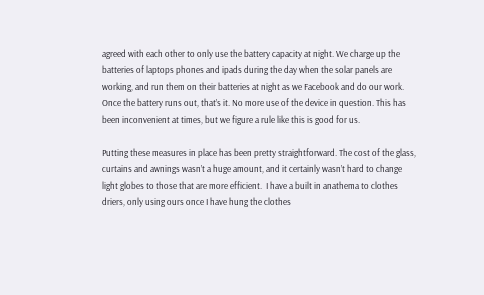agreed with each other to only use the battery capacity at night. We charge up the batteries of laptops phones and ipads during the day when the solar panels are working, and run them on their batteries at night as we Facebook and do our work. Once the battery runs out, that’s it. No more use of the device in question. This has been inconvenient at times, but we figure a rule like this is good for us.

Putting these measures in place has been pretty straightforward. The cost of the glass, curtains and awnings wasn’t a huge amount, and it certainly wasn’t hard to change light globes to those that are more efficient.  I have a built in anathema to clothes driers, only using ours once I have hung the clothes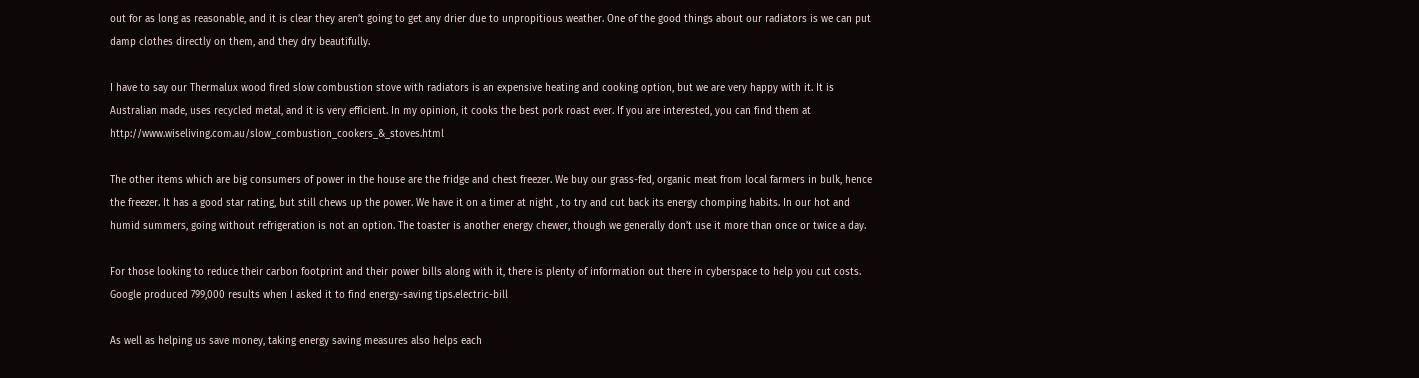out for as long as reasonable, and it is clear they aren’t going to get any drier due to unpropitious weather. One of the good things about our radiators is we can put damp clothes directly on them, and they dry beautifully.

I have to say our Thermalux wood fired slow combustion stove with radiators is an expensive heating and cooking option, but we are very happy with it. It is Australian made, uses recycled metal, and it is very efficient. In my opinion, it cooks the best pork roast ever. If you are interested, you can find them at http://www.wiseliving.com.au/slow_combustion_cookers_&_stoves.html

The other items which are big consumers of power in the house are the fridge and chest freezer. We buy our grass-fed, organic meat from local farmers in bulk, hence the freezer. It has a good star rating, but still chews up the power. We have it on a timer at night , to try and cut back its energy chomping habits. In our hot and humid summers, going without refrigeration is not an option. The toaster is another energy chewer, though we generally don’t use it more than once or twice a day.

For those looking to reduce their carbon footprint and their power bills along with it, there is plenty of information out there in cyberspace to help you cut costs. Google produced 799,000 results when I asked it to find energy-saving tips.electric-bill

As well as helping us save money, taking energy saving measures also helps each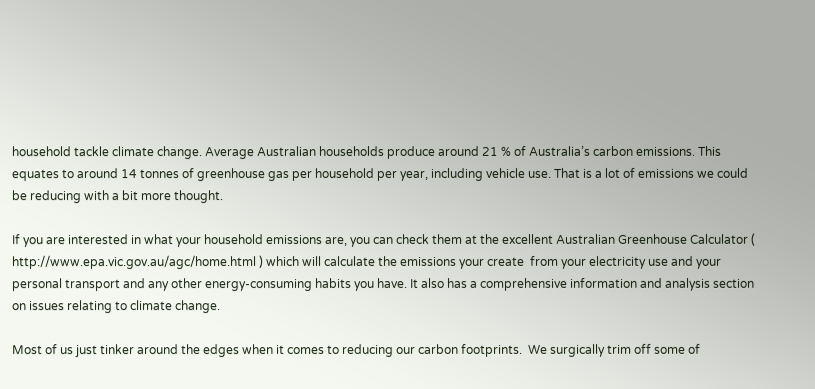household tackle climate change. Average Australian households produce around 21 % of Australia’s carbon emissions. This equates to around 14 tonnes of greenhouse gas per household per year, including vehicle use. That is a lot of emissions we could be reducing with a bit more thought.

If you are interested in what your household emissions are, you can check them at the excellent Australian Greenhouse Calculator ( http://www.epa.vic.gov.au/agc/home.html ) which will calculate the emissions your create  from your electricity use and your personal transport and any other energy-consuming habits you have. It also has a comprehensive information and analysis section on issues relating to climate change.

Most of us just tinker around the edges when it comes to reducing our carbon footprints.  We surgically trim off some of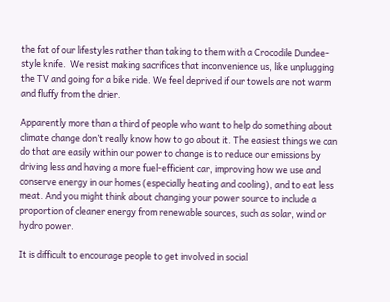the fat of our lifestyles rather than taking to them with a Crocodile Dundee-style knife.  We resist making sacrifices that inconvenience us, like unplugging the TV and going for a bike ride. We feel deprived if our towels are not warm and fluffy from the drier.

Apparently more than a third of people who want to help do something about climate change don’t really know how to go about it. The easiest things we can do that are easily within our power to change is to reduce our emissions by driving less and having a more fuel-efficient car, improving how we use and conserve energy in our homes (especially heating and cooling), and to eat less meat. And you might think about changing your power source to include a proportion of cleaner energy from renewable sources, such as solar, wind or hydro power.

It is difficult to encourage people to get involved in social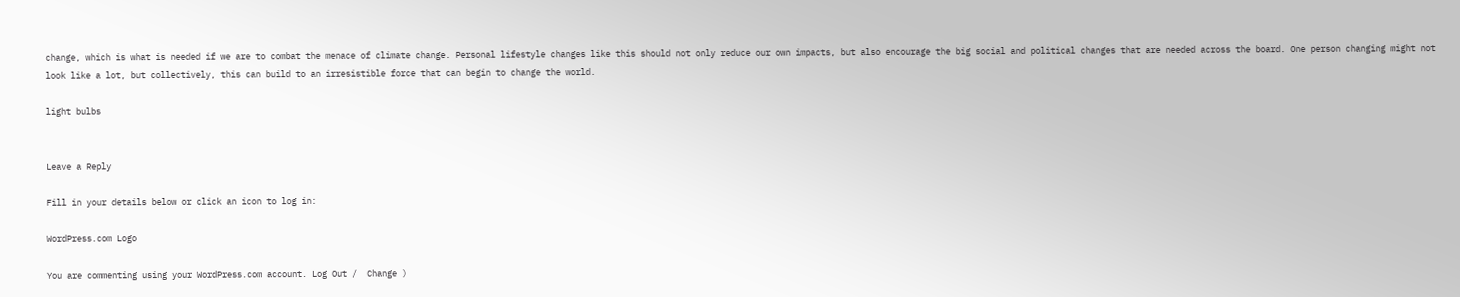change, which is what is needed if we are to combat the menace of climate change. Personal lifestyle changes like this should not only reduce our own impacts, but also encourage the big social and political changes that are needed across the board. One person changing might not look like a lot, but collectively, this can build to an irresistible force that can begin to change the world.

light bulbs


Leave a Reply

Fill in your details below or click an icon to log in:

WordPress.com Logo

You are commenting using your WordPress.com account. Log Out /  Change )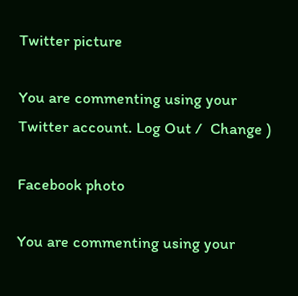Twitter picture

You are commenting using your Twitter account. Log Out /  Change )

Facebook photo

You are commenting using your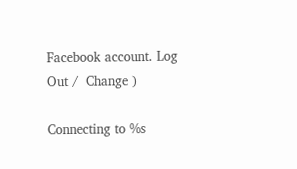Facebook account. Log Out /  Change )

Connecting to %s